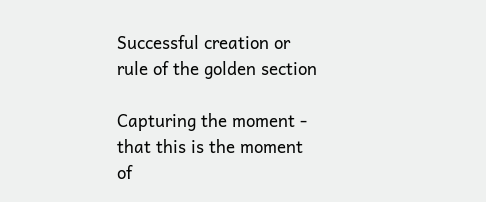Successful creation or rule of the golden section

Capturing the moment - that this is the moment of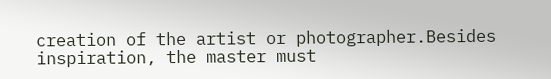creation of the artist or photographer.Besides inspiration, the master must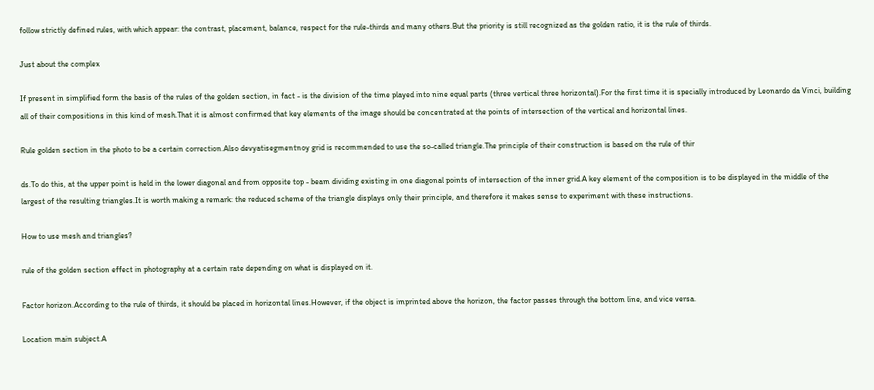follow strictly defined rules, with which appear: the contrast, placement, balance, respect for the rule-thirds and many others.But the priority is still recognized as the golden ratio, it is the rule of thirds.

Just about the complex

If present in simplified form the basis of the rules of the golden section, in fact - is the division of the time played into nine equal parts (three vertical three horizontal).For the first time it is specially introduced by Leonardo da Vinci, building all of their compositions in this kind of mesh.That it is almost confirmed that key elements of the image should be concentrated at the points of intersection of the vertical and horizontal lines.

Rule golden section in the photo to be a certain correction.Also devyatisegmentnoy grid is recommended to use the so-called triangle.The principle of their construction is based on the rule of thir

ds.To do this, at the upper point is held in the lower diagonal and from opposite top - beam dividing existing in one diagonal points of intersection of the inner grid.A key element of the composition is to be displayed in the middle of the largest of the resulting triangles.It is worth making a remark: the reduced scheme of the triangle displays only their principle, and therefore it makes sense to experiment with these instructions.

How to use mesh and triangles?

rule of the golden section effect in photography at a certain rate depending on what is displayed on it.

Factor horizon.According to the rule of thirds, it should be placed in horizontal lines.However, if the object is imprinted above the horizon, the factor passes through the bottom line, and vice versa.

Location main subject.A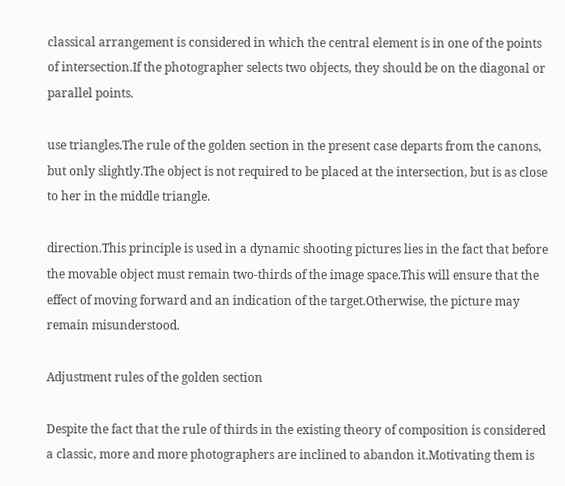classical arrangement is considered in which the central element is in one of the points of intersection.If the photographer selects two objects, they should be on the diagonal or parallel points.

use triangles.The rule of the golden section in the present case departs from the canons, but only slightly.The object is not required to be placed at the intersection, but is as close to her in the middle triangle.

direction.This principle is used in a dynamic shooting pictures lies in the fact that before the movable object must remain two-thirds of the image space.This will ensure that the effect of moving forward and an indication of the target.Otherwise, the picture may remain misunderstood.

Adjustment rules of the golden section

Despite the fact that the rule of thirds in the existing theory of composition is considered a classic, more and more photographers are inclined to abandon it.Motivating them is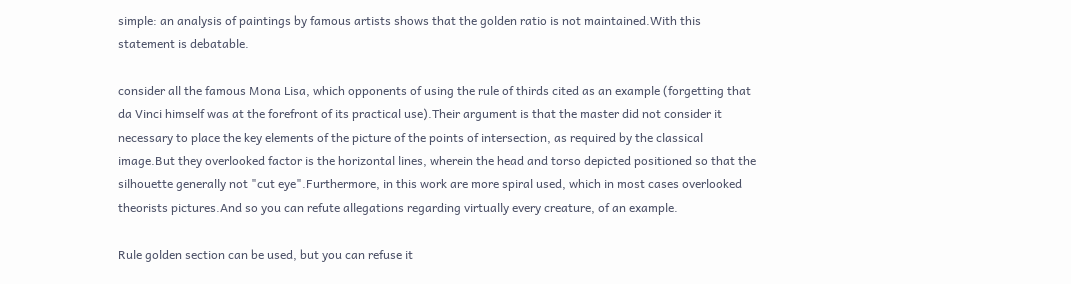simple: an analysis of paintings by famous artists shows that the golden ratio is not maintained.With this statement is debatable.

consider all the famous Mona Lisa, which opponents of using the rule of thirds cited as an example (forgetting that da Vinci himself was at the forefront of its practical use).Their argument is that the master did not consider it necessary to place the key elements of the picture of the points of intersection, as required by the classical image.But they overlooked factor is the horizontal lines, wherein the head and torso depicted positioned so that the silhouette generally not "cut eye".Furthermore, in this work are more spiral used, which in most cases overlooked theorists pictures.And so you can refute allegations regarding virtually every creature, of an example.

Rule golden section can be used, but you can refuse it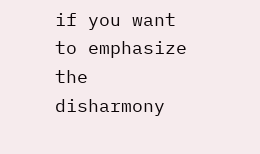if you want to emphasize the disharmony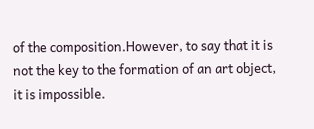of the composition.However, to say that it is not the key to the formation of an art object, it is impossible.